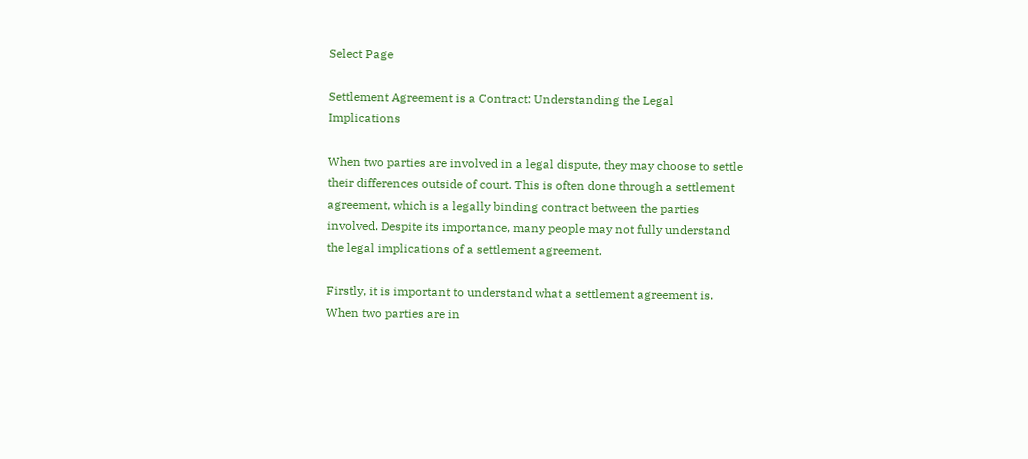Select Page

Settlement Agreement is a Contract: Understanding the Legal Implications

When two parties are involved in a legal dispute, they may choose to settle their differences outside of court. This is often done through a settlement agreement, which is a legally binding contract between the parties involved. Despite its importance, many people may not fully understand the legal implications of a settlement agreement.

Firstly, it is important to understand what a settlement agreement is. When two parties are in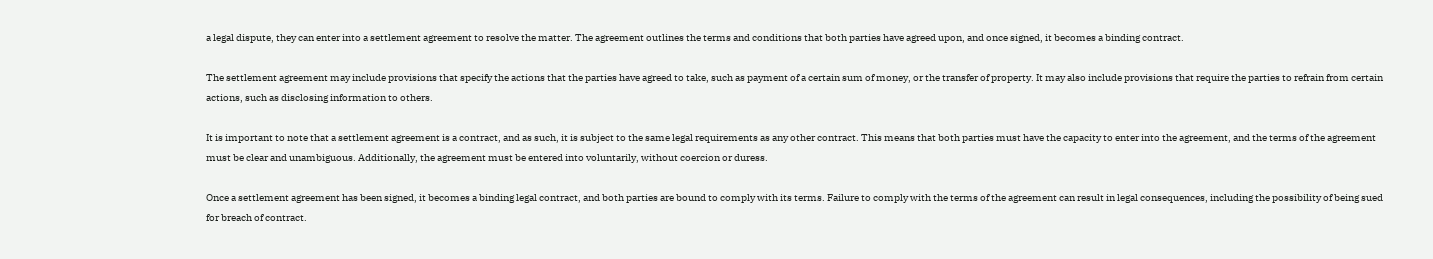a legal dispute, they can enter into a settlement agreement to resolve the matter. The agreement outlines the terms and conditions that both parties have agreed upon, and once signed, it becomes a binding contract.

The settlement agreement may include provisions that specify the actions that the parties have agreed to take, such as payment of a certain sum of money, or the transfer of property. It may also include provisions that require the parties to refrain from certain actions, such as disclosing information to others.

It is important to note that a settlement agreement is a contract, and as such, it is subject to the same legal requirements as any other contract. This means that both parties must have the capacity to enter into the agreement, and the terms of the agreement must be clear and unambiguous. Additionally, the agreement must be entered into voluntarily, without coercion or duress.

Once a settlement agreement has been signed, it becomes a binding legal contract, and both parties are bound to comply with its terms. Failure to comply with the terms of the agreement can result in legal consequences, including the possibility of being sued for breach of contract.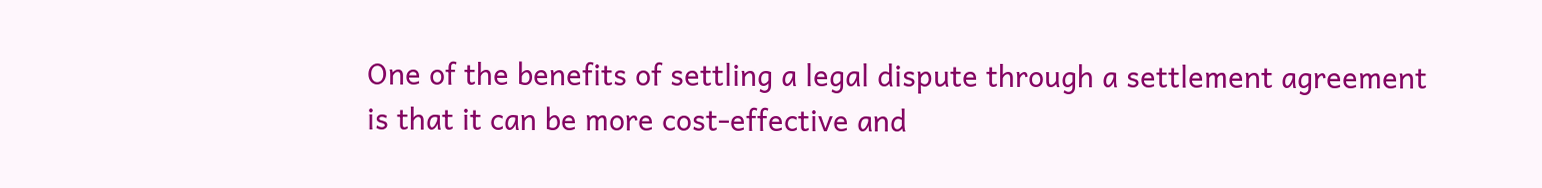One of the benefits of settling a legal dispute through a settlement agreement is that it can be more cost-effective and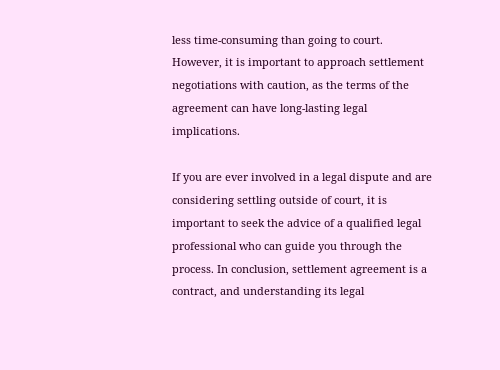less time-consuming than going to court. However, it is important to approach settlement negotiations with caution, as the terms of the agreement can have long-lasting legal implications.

If you are ever involved in a legal dispute and are considering settling outside of court, it is important to seek the advice of a qualified legal professional who can guide you through the process. In conclusion, settlement agreement is a contract, and understanding its legal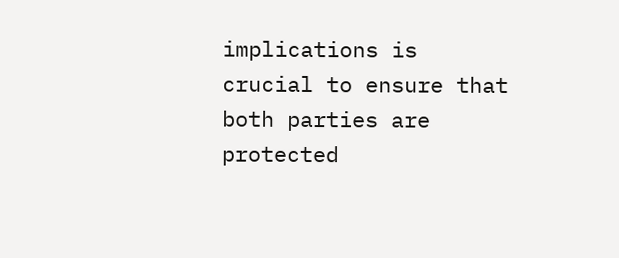implications is crucial to ensure that both parties are protected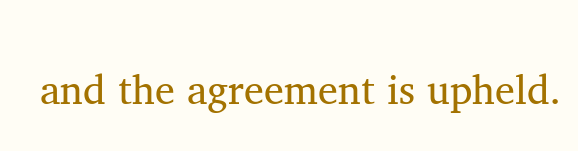and the agreement is upheld.